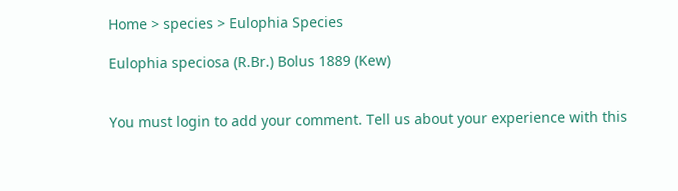Home > species > Eulophia Species

Eulophia speciosa (R.Br.) Bolus 1889 (Kew)


You must login to add your comment. Tell us about your experience with this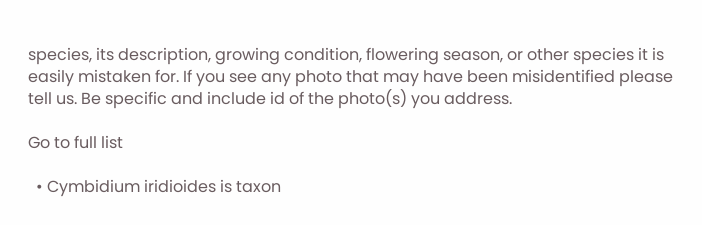species, its description, growing condition, flowering season, or other species it is easily mistaken for. If you see any photo that may have been misidentified please tell us. Be specific and include id of the photo(s) you address.

Go to full list

  • Cymbidium iridioides is taxon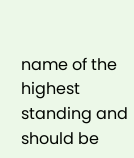name of the highest standing and should be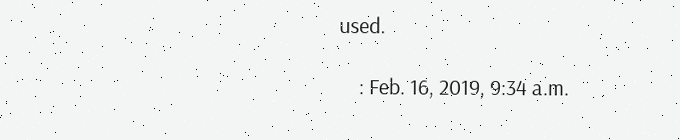used.

    : Feb. 16, 2019, 9:34 a.m.